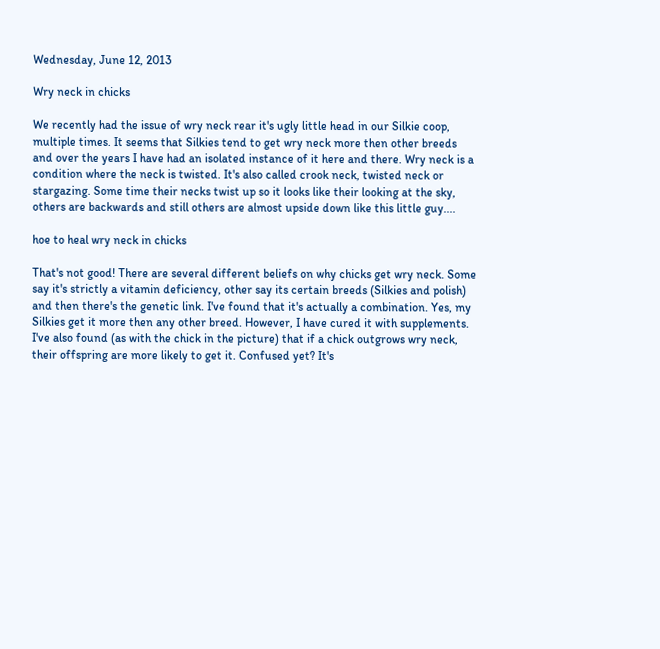Wednesday, June 12, 2013

Wry neck in chicks

We recently had the issue of wry neck rear it's ugly little head in our Silkie coop, multiple times. It seems that Silkies tend to get wry neck more then other breeds and over the years I have had an isolated instance of it here and there. Wry neck is a condition where the neck is twisted. It's also called crook neck, twisted neck or stargazing. Some time their necks twist up so it looks like their looking at the sky, others are backwards and still others are almost upside down like this little guy....

hoe to heal wry neck in chicks

That's not good! There are several different beliefs on why chicks get wry neck. Some say it's strictly a vitamin deficiency, other say its certain breeds (Silkies and polish) and then there's the genetic link. I've found that it's actually a combination. Yes, my Silkies get it more then any other breed. However, I have cured it with supplements. I've also found (as with the chick in the picture) that if a chick outgrows wry neck, their offspring are more likely to get it. Confused yet? It's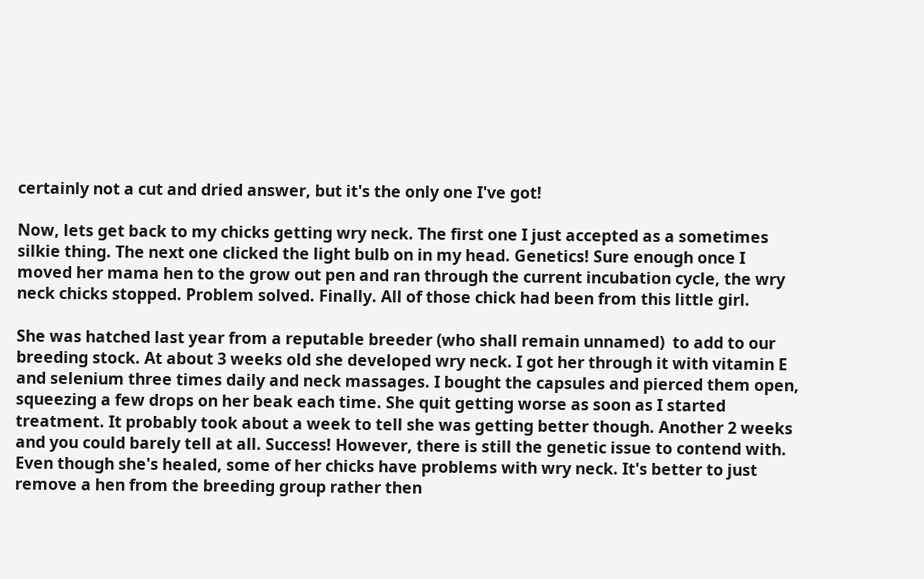certainly not a cut and dried answer, but it's the only one I've got!

Now, lets get back to my chicks getting wry neck. The first one I just accepted as a sometimes silkie thing. The next one clicked the light bulb on in my head. Genetics! Sure enough once I moved her mama hen to the grow out pen and ran through the current incubation cycle, the wry neck chicks stopped. Problem solved. Finally. All of those chick had been from this little girl.

She was hatched last year from a reputable breeder (who shall remain unnamed)  to add to our breeding stock. At about 3 weeks old she developed wry neck. I got her through it with vitamin E and selenium three times daily and neck massages. I bought the capsules and pierced them open, squeezing a few drops on her beak each time. She quit getting worse as soon as I started treatment. It probably took about a week to tell she was getting better though. Another 2 weeks and you could barely tell at all. Success! However, there is still the genetic issue to contend with. Even though she's healed, some of her chicks have problems with wry neck. It's better to just remove a hen from the breeding group rather then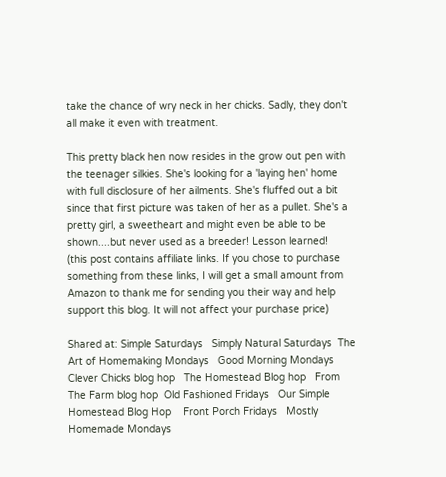take the chance of wry neck in her chicks. Sadly, they don't all make it even with treatment.

This pretty black hen now resides in the grow out pen with the teenager silkies. She's looking for a 'laying hen' home with full disclosure of her ailments. She's fluffed out a bit since that first picture was taken of her as a pullet. She's a pretty girl, a sweetheart and might even be able to be shown....but never used as a breeder! Lesson learned!
(this post contains affiliate links. If you chose to purchase something from these links, I will get a small amount from Amazon to thank me for sending you their way and help support this blog. It will not affect your purchase price)

Shared at: Simple Saturdays   Simply Natural Saturdays  The Art of Homemaking Mondays   Good Morning Mondays   Clever Chicks blog hop   The Homestead Blog hop   From The Farm blog hop  Old Fashioned Fridays   Our Simple Homestead Blog Hop    Front Porch Fridays   Mostly Homemade Mondays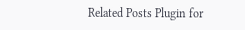Related Posts Plugin for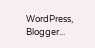WordPress, Blogger...